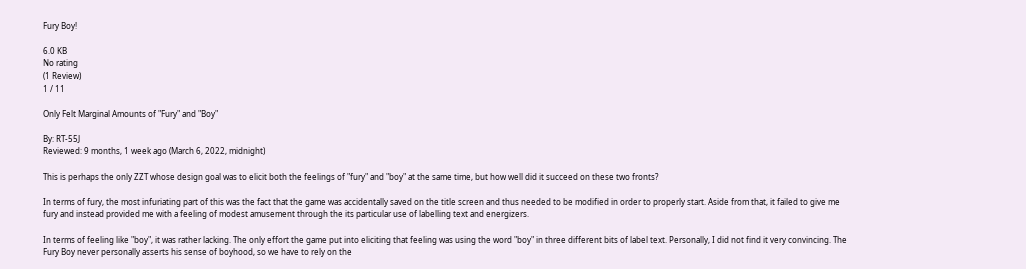Fury Boy!

6.0 KB
No rating
(1 Review)
1 / 11

Only Felt Marginal Amounts of "Fury" and "Boy"

By: RT-55J
Reviewed: 9 months, 1 week ago (March 6, 2022, midnight)

This is perhaps the only ZZT whose design goal was to elicit both the feelings of "fury" and "boy" at the same time, but how well did it succeed on these two fronts?

In terms of fury, the most infuriating part of this was the fact that the game was accidentally saved on the title screen and thus needed to be modified in order to properly start. Aside from that, it failed to give me fury and instead provided me with a feeling of modest amusement through the its particular use of labelling text and energizers.

In terms of feeling like "boy", it was rather lacking. The only effort the game put into eliciting that feeling was using the word "boy" in three different bits of label text. Personally, I did not find it very convincing. The Fury Boy never personally asserts his sense of boyhood, so we have to rely on the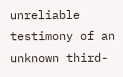unreliable testimony of an unknown third-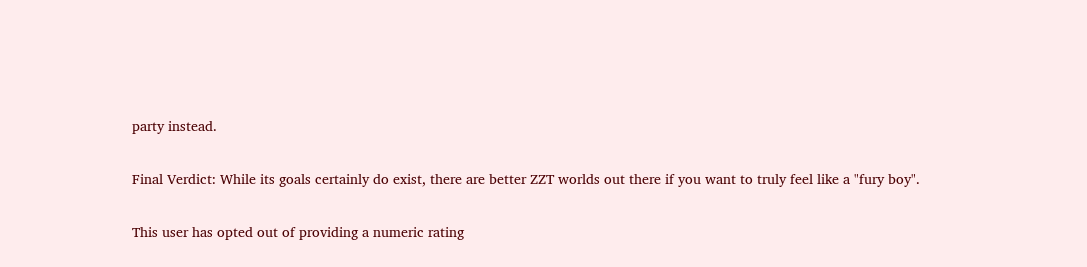party instead.

Final Verdict: While its goals certainly do exist, there are better ZZT worlds out there if you want to truly feel like a "fury boy".

This user has opted out of providing a numeric rating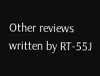Other reviews written by RT-55J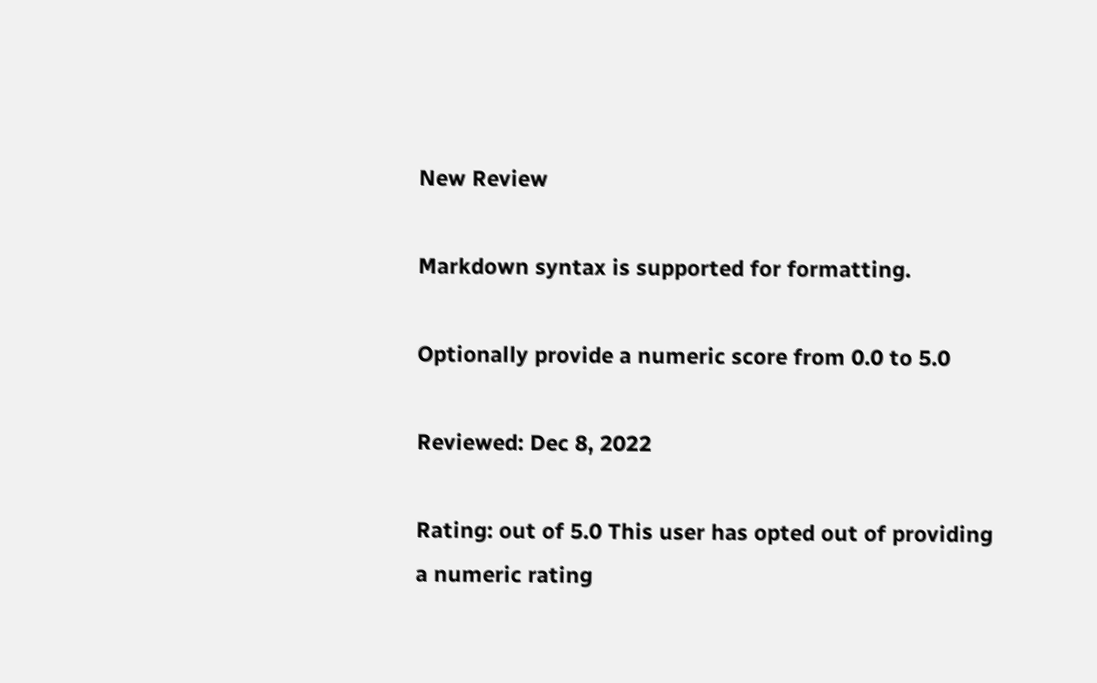New Review

Markdown syntax is supported for formatting.

Optionally provide a numeric score from 0.0 to 5.0

Reviewed: Dec 8, 2022

Rating: out of 5.0 This user has opted out of providing a numeric rating